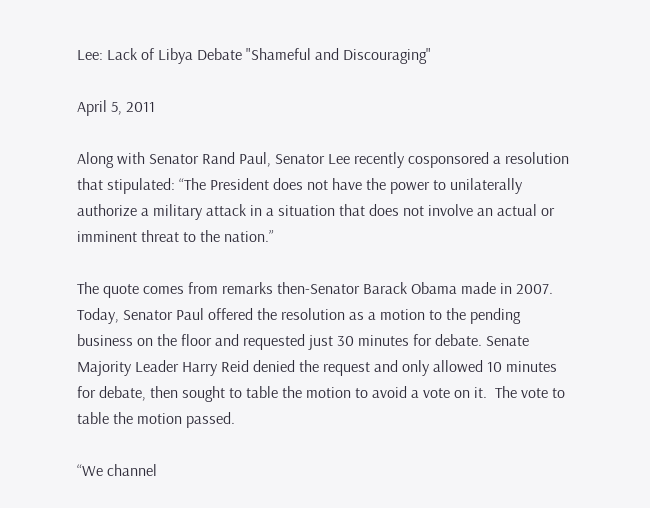Lee: Lack of Libya Debate "Shameful and Discouraging"

April 5, 2011

Along with Senator Rand Paul, Senator Lee recently cosponsored a resolution that stipulated: “The President does not have the power to unilaterally authorize a military attack in a situation that does not involve an actual or imminent threat to the nation.”

The quote comes from remarks then-Senator Barack Obama made in 2007.  Today, Senator Paul offered the resolution as a motion to the pending business on the floor and requested just 30 minutes for debate. Senate Majority Leader Harry Reid denied the request and only allowed 10 minutes for debate, then sought to table the motion to avoid a vote on it.  The vote to table the motion passed.

“We channel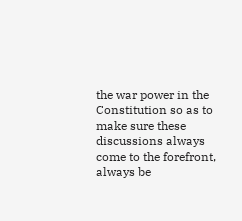the war power in the Constitution so as to make sure these discussions always come to the forefront, always be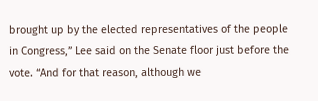brought up by the elected representatives of the people in Congress,” Lee said on the Senate floor just before the vote. “And for that reason, although we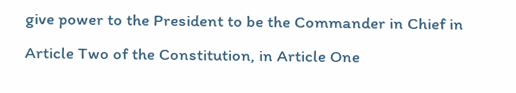give power to the President to be the Commander in Chief in Article Two of the Constitution, in Article One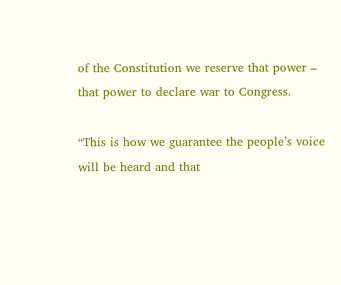of the Constitution we reserve that power – that power to declare war to Congress.

“This is how we guarantee the people’s voice will be heard and that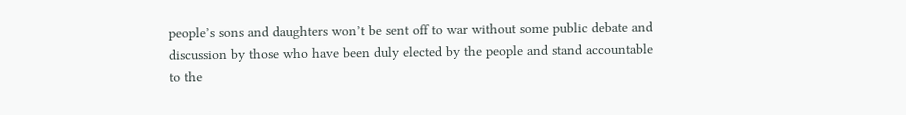people’s sons and daughters won’t be sent off to war without some public debate and discussion by those who have been duly elected by the people and stand accountable to the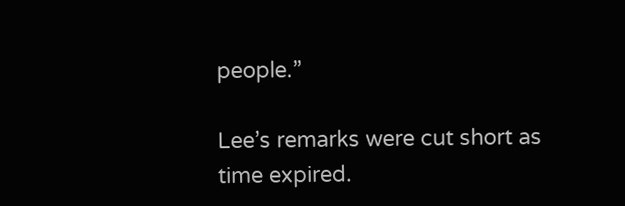people.”

Lee’s remarks were cut short as time expired.